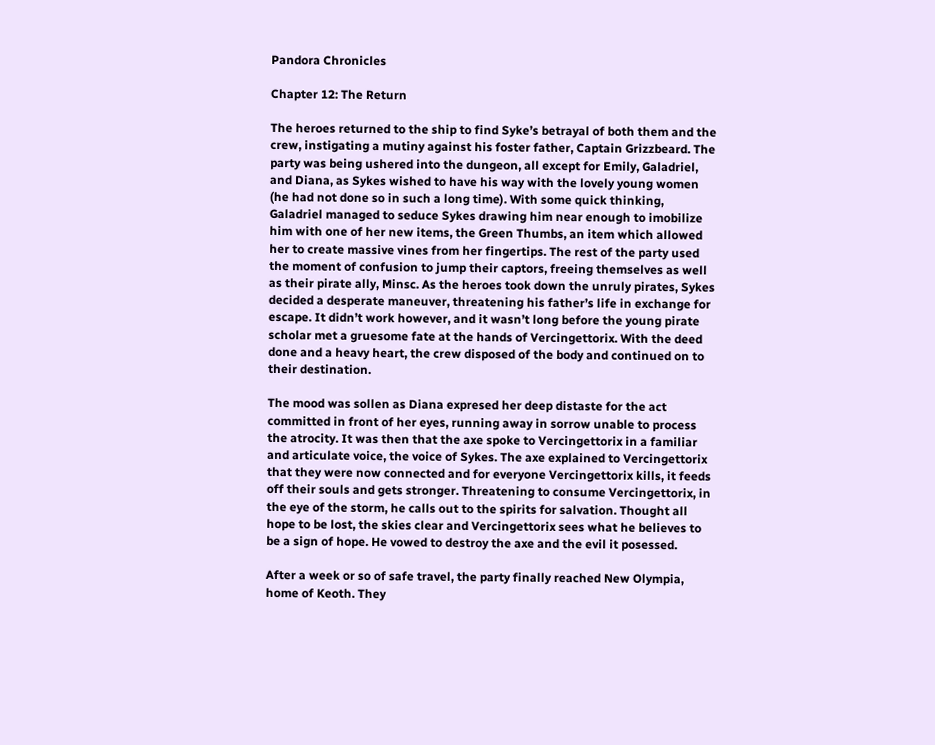Pandora Chronicles

Chapter 12: The Return

The heroes returned to the ship to find Syke’s betrayal of both them and the crew, instigating a mutiny against his foster father, Captain Grizzbeard. The party was being ushered into the dungeon, all except for Emily, Galadriel, and Diana, as Sykes wished to have his way with the lovely young women (he had not done so in such a long time). With some quick thinking, Galadriel managed to seduce Sykes drawing him near enough to imobilize him with one of her new items, the Green Thumbs, an item which allowed her to create massive vines from her fingertips. The rest of the party used the moment of confusion to jump their captors, freeing themselves as well as their pirate ally, Minsc. As the heroes took down the unruly pirates, Sykes decided a desperate maneuver, threatening his father’s life in exchange for escape. It didn’t work however, and it wasn’t long before the young pirate scholar met a gruesome fate at the hands of Vercingettorix. With the deed done and a heavy heart, the crew disposed of the body and continued on to their destination.

The mood was sollen as Diana expresed her deep distaste for the act committed in front of her eyes, running away in sorrow unable to process the atrocity. It was then that the axe spoke to Vercingettorix in a familiar and articulate voice, the voice of Sykes. The axe explained to Vercingettorix that they were now connected and for everyone Vercingettorix kills, it feeds off their souls and gets stronger. Threatening to consume Vercingettorix, in the eye of the storm, he calls out to the spirits for salvation. Thought all hope to be lost, the skies clear and Vercingettorix sees what he believes to be a sign of hope. He vowed to destroy the axe and the evil it posessed.

After a week or so of safe travel, the party finally reached New Olympia, home of Keoth. They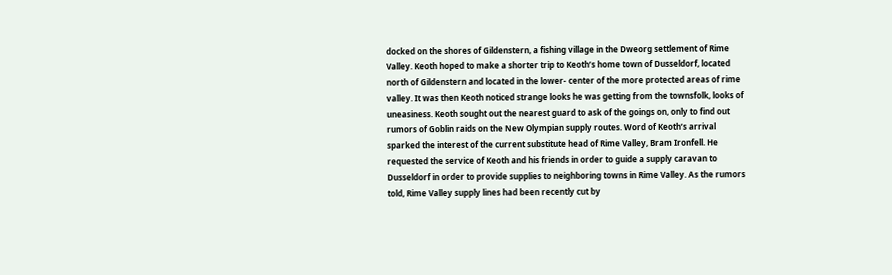docked on the shores of Gildenstern, a fishing village in the Dweorg settlement of Rime Valley. Keoth hoped to make a shorter trip to Keoth’s home town of Dusseldorf, located north of Gildenstern and located in the lower- center of the more protected areas of rime valley. It was then Keoth noticed strange looks he was getting from the townsfolk, looks of uneasiness. Keoth sought out the nearest guard to ask of the goings on, only to find out rumors of Goblin raids on the New Olympian supply routes. Word of Keoth’s arrival sparked the interest of the current substitute head of Rime Valley, Bram Ironfell. He requested the service of Keoth and his friends in order to guide a supply caravan to Dusseldorf in order to provide supplies to neighboring towns in Rime Valley. As the rumors told, Rime Valley supply lines had been recently cut by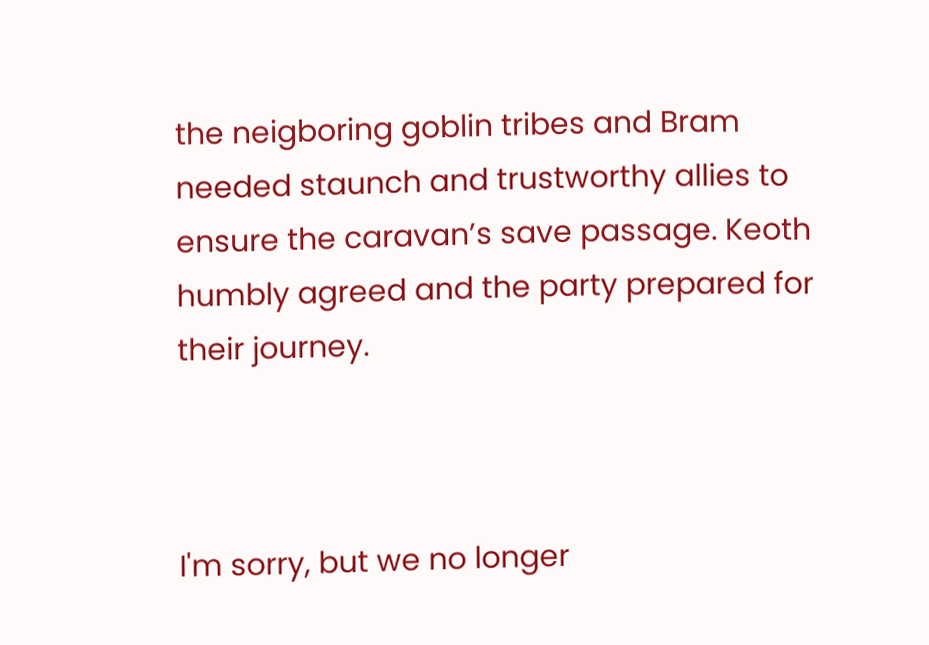the neigboring goblin tribes and Bram needed staunch and trustworthy allies to ensure the caravan’s save passage. Keoth humbly agreed and the party prepared for their journey.



I'm sorry, but we no longer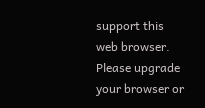support this web browser. Please upgrade your browser or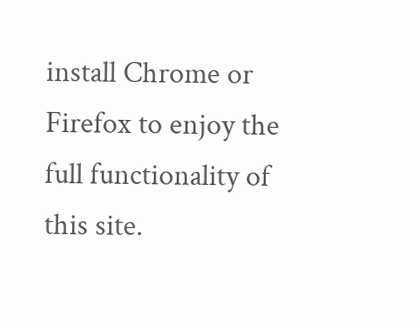install Chrome or Firefox to enjoy the full functionality of this site.